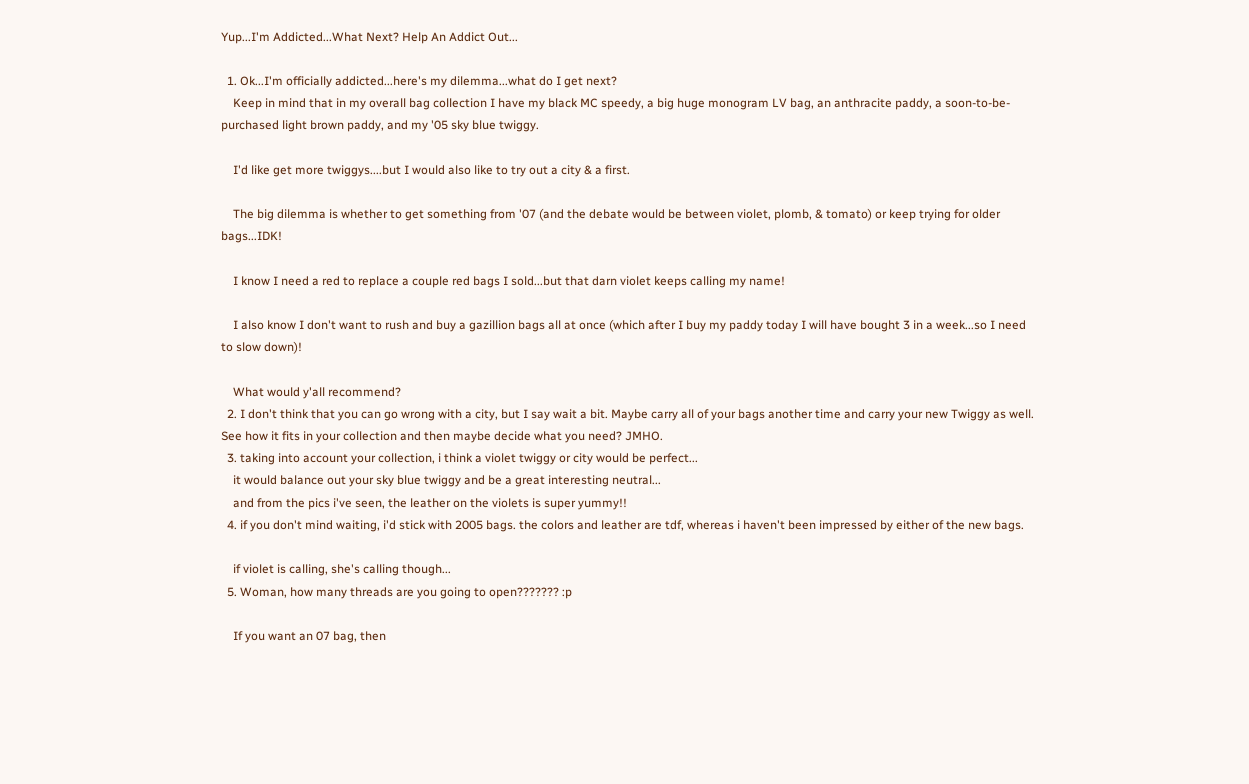Yup...I'm Addicted...What Next? Help An Addict Out...

  1. Ok...I'm officially addicted...here's my dilemma...what do I get next?
    Keep in mind that in my overall bag collection I have my black MC speedy, a big huge monogram LV bag, an anthracite paddy, a soon-to-be-purchased light brown paddy, and my '05 sky blue twiggy.

    I'd like get more twiggys....but I would also like to try out a city & a first.

    The big dilemma is whether to get something from '07 (and the debate would be between violet, plomb, & tomato) or keep trying for older bags...IDK!

    I know I need a red to replace a couple red bags I sold...but that darn violet keeps calling my name!

    I also know I don't want to rush and buy a gazillion bags all at once (which after I buy my paddy today I will have bought 3 in a week...so I need to slow down)!

    What would y'all recommend?
  2. I don't think that you can go wrong with a city, but I say wait a bit. Maybe carry all of your bags another time and carry your new Twiggy as well. See how it fits in your collection and then maybe decide what you need? JMHO.
  3. taking into account your collection, i think a violet twiggy or city would be perfect...
    it would balance out your sky blue twiggy and be a great interesting neutral...
    and from the pics i've seen, the leather on the violets is super yummy!!
  4. if you don't mind waiting, i'd stick with 2005 bags. the colors and leather are tdf, whereas i haven't been impressed by either of the new bags.

    if violet is calling, she's calling though...
  5. Woman, how many threads are you going to open??????? :p

    If you want an 07 bag, then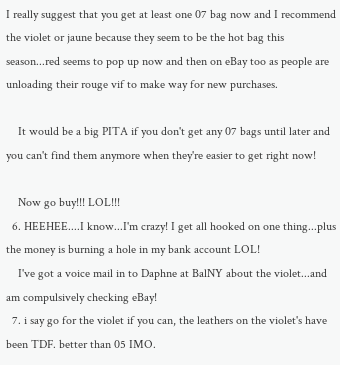I really suggest that you get at least one 07 bag now and I recommend the violet or jaune because they seem to be the hot bag this season...red seems to pop up now and then on eBay too as people are unloading their rouge vif to make way for new purchases.

    It would be a big PITA if you don't get any 07 bags until later and you can't find them anymore when they're easier to get right now!

    Now go buy!!! LOL!!!
  6. HEEHEE....I know...I'm crazy! I get all hooked on one thing...plus the money is burning a hole in my bank account LOL!
    I've got a voice mail in to Daphne at BalNY about the violet...and am compulsively checking eBay!
  7. i say go for the violet if you can, the leathers on the violet's have been TDF. better than 05 IMO.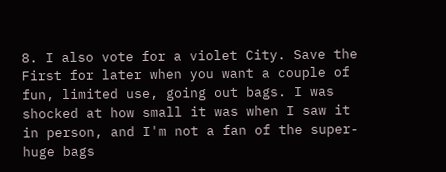8. I also vote for a violet City. Save the First for later when you want a couple of fun, limited use, going out bags. I was shocked at how small it was when I saw it in person, and I'm not a fan of the super-huge bags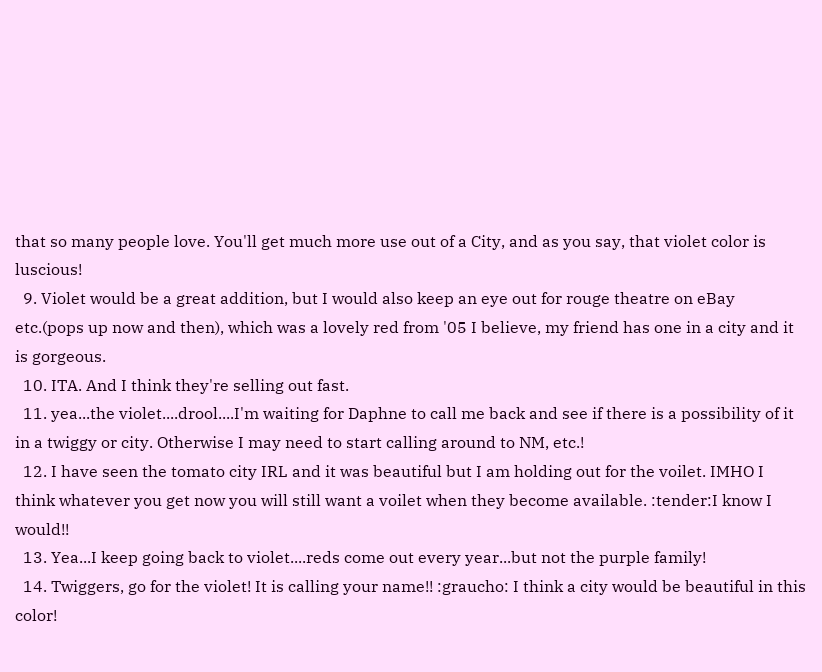that so many people love. You'll get much more use out of a City, and as you say, that violet color is luscious!
  9. Violet would be a great addition, but I would also keep an eye out for rouge theatre on eBay etc.(pops up now and then), which was a lovely red from '05 I believe, my friend has one in a city and it is gorgeous.
  10. ITA. And I think they're selling out fast.
  11. yea...the violet....drool....I'm waiting for Daphne to call me back and see if there is a possibility of it in a twiggy or city. Otherwise I may need to start calling around to NM, etc.!
  12. I have seen the tomato city IRL and it was beautiful but I am holding out for the voilet. IMHO I think whatever you get now you will still want a voilet when they become available. :tender:I know I would!!
  13. Yea...I keep going back to violet....reds come out every year...but not the purple family!
  14. Twiggers, go for the violet! It is calling your name!! :graucho: I think a city would be beautiful in this color!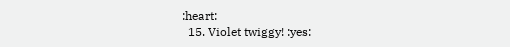:heart:
  15. Violet twiggy! :yes: